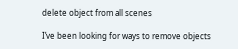delete object from all scenes

I’ve been looking for ways to remove objects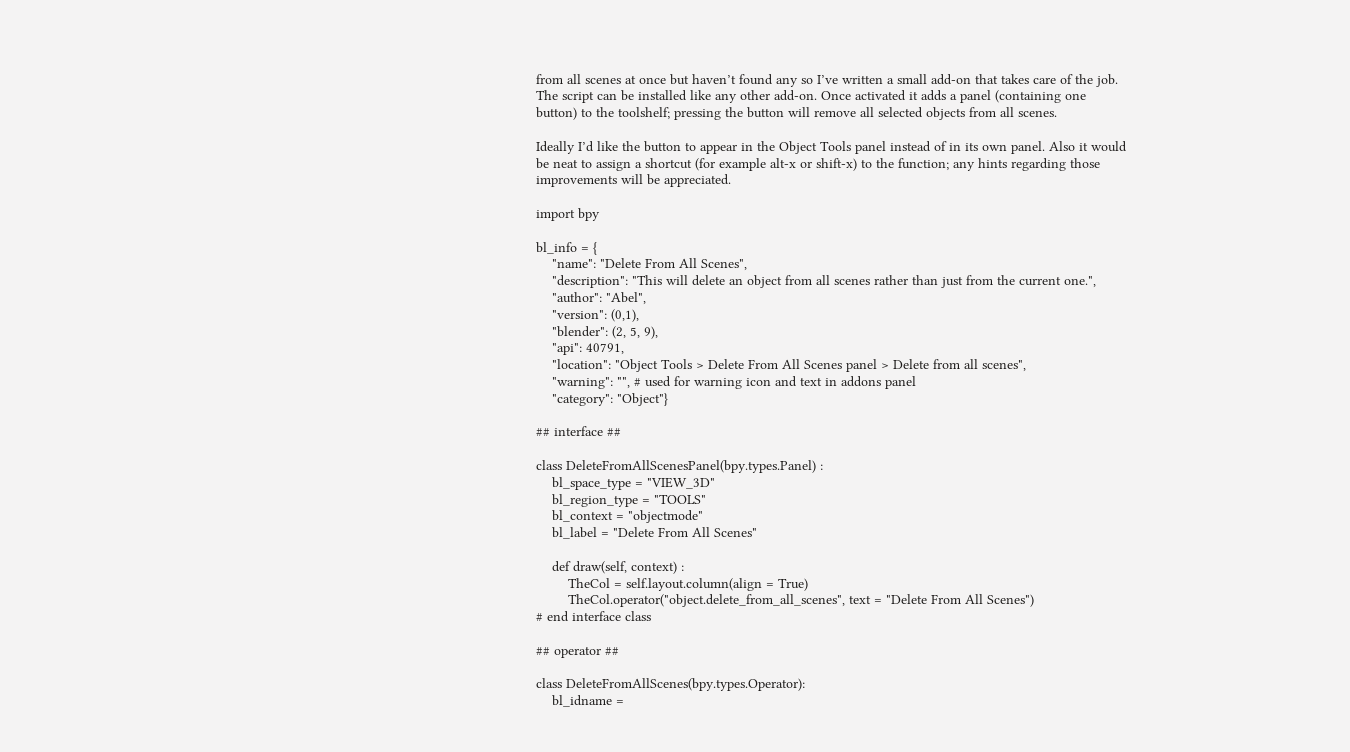from all scenes at once but haven’t found any so I’ve written a small add-on that takes care of the job. The script can be installed like any other add-on. Once activated it adds a panel (containing one button) to the toolshelf; pressing the button will remove all selected objects from all scenes.

Ideally I’d like the button to appear in the Object Tools panel instead of in its own panel. Also it would be neat to assign a shortcut (for example alt-x or shift-x) to the function; any hints regarding those improvements will be appreciated.

import bpy

bl_info = {
    "name": "Delete From All Scenes",
    "description": "This will delete an object from all scenes rather than just from the current one.",
    "author": "Abel",
    "version": (0,1),
    "blender": (2, 5, 9),
    "api": 40791,
    "location": "Object Tools > Delete From All Scenes panel > Delete from all scenes",
    "warning": "", # used for warning icon and text in addons panel
    "category": "Object"}

## interface ##

class DeleteFromAllScenesPanel(bpy.types.Panel) :
    bl_space_type = "VIEW_3D"
    bl_region_type = "TOOLS"
    bl_context = "objectmode"
    bl_label = "Delete From All Scenes"

    def draw(self, context) :
        TheCol = self.layout.column(align = True)
        TheCol.operator("object.delete_from_all_scenes", text = "Delete From All Scenes")
# end interface class

## operator ##

class DeleteFromAllScenes(bpy.types.Operator):
    bl_idname =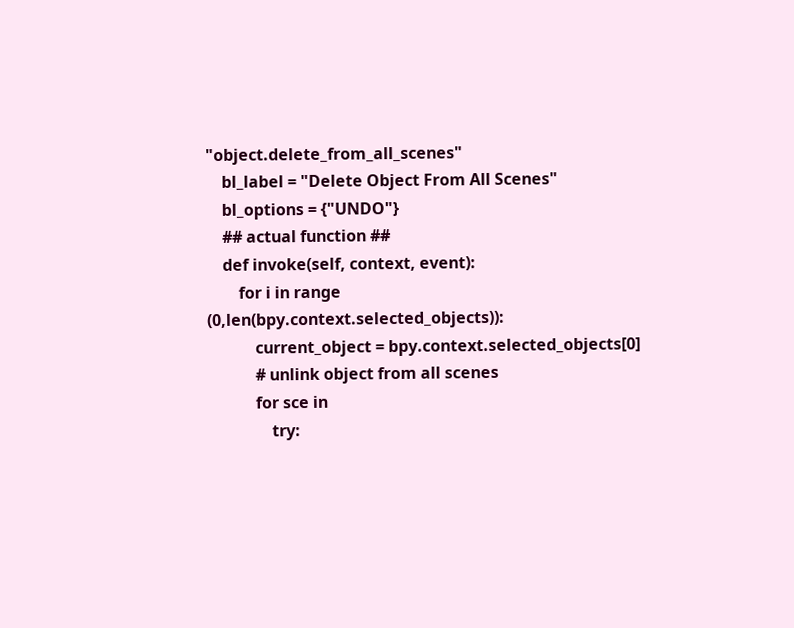"object.delete_from_all_scenes"
    bl_label = "Delete Object From All Scenes"
    bl_options = {"UNDO"}
    ## actual function ##
    def invoke(self, context, event):
        for i in range (0,len(bpy.context.selected_objects)):
            current_object = bpy.context.selected_objects[0]
            # unlink object from all scenes
            for sce in
                try: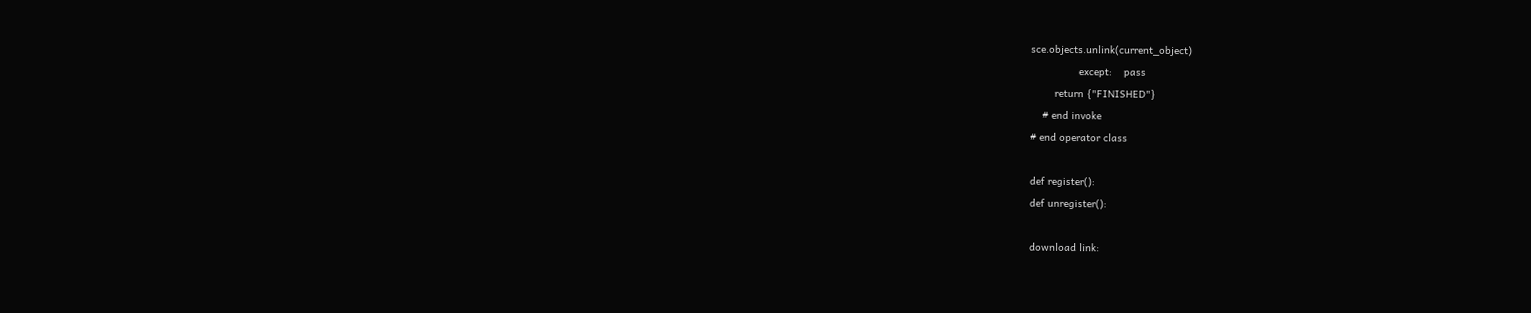sce.objects.unlink(current_object)
                except:    pass
        return {"FINISHED"}
    # end invoke
# end operator class

def register():
def unregister():

download link: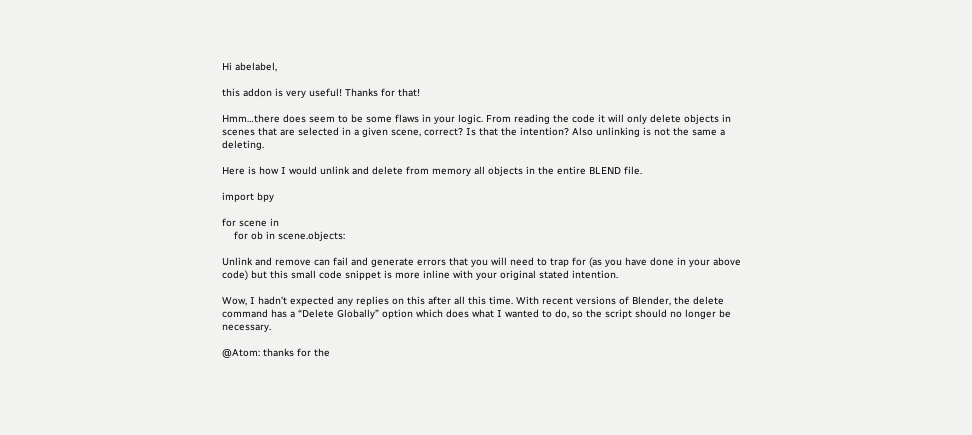Hi abelabel,

this addon is very useful! Thanks for that!

Hmm…there does seem to be some flaws in your logic. From reading the code it will only delete objects in scenes that are selected in a given scene, correct? Is that the intention? Also unlinking is not the same a deleting.

Here is how I would unlink and delete from memory all objects in the entire BLEND file.

import bpy

for scene in
    for ob in scene.objects:

Unlink and remove can fail and generate errors that you will need to trap for (as you have done in your above code) but this small code snippet is more inline with your original stated intention.

Wow, I hadn’t expected any replies on this after all this time. With recent versions of Blender, the delete command has a “Delete Globally” option which does what I wanted to do, so the script should no longer be necessary.

@Atom: thanks for the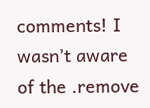comments! I wasn’t aware of the .remove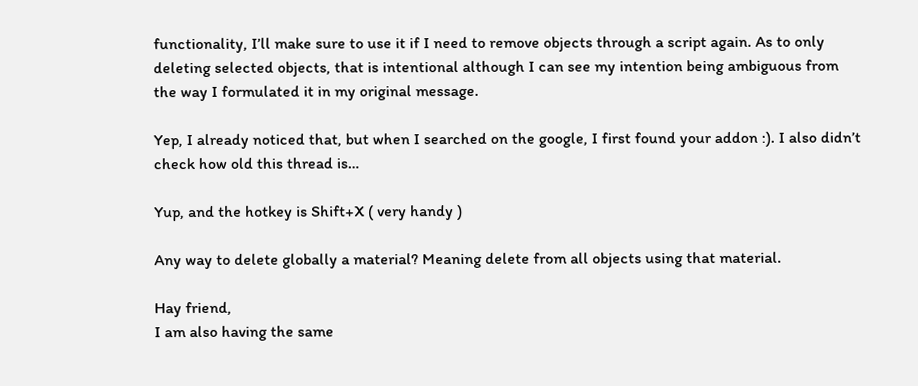functionality, I’ll make sure to use it if I need to remove objects through a script again. As to only deleting selected objects, that is intentional although I can see my intention being ambiguous from the way I formulated it in my original message.

Yep, I already noticed that, but when I searched on the google, I first found your addon :). I also didn’t check how old this thread is…

Yup, and the hotkey is Shift+X ( very handy )

Any way to delete globally a material? Meaning delete from all objects using that material.

Hay friend,
I am also having the same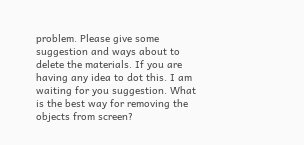problem. Please give some suggestion and ways about to delete the materials. If you are having any idea to dot this. I am waiting for you suggestion. What is the best way for removing the objects from screen?